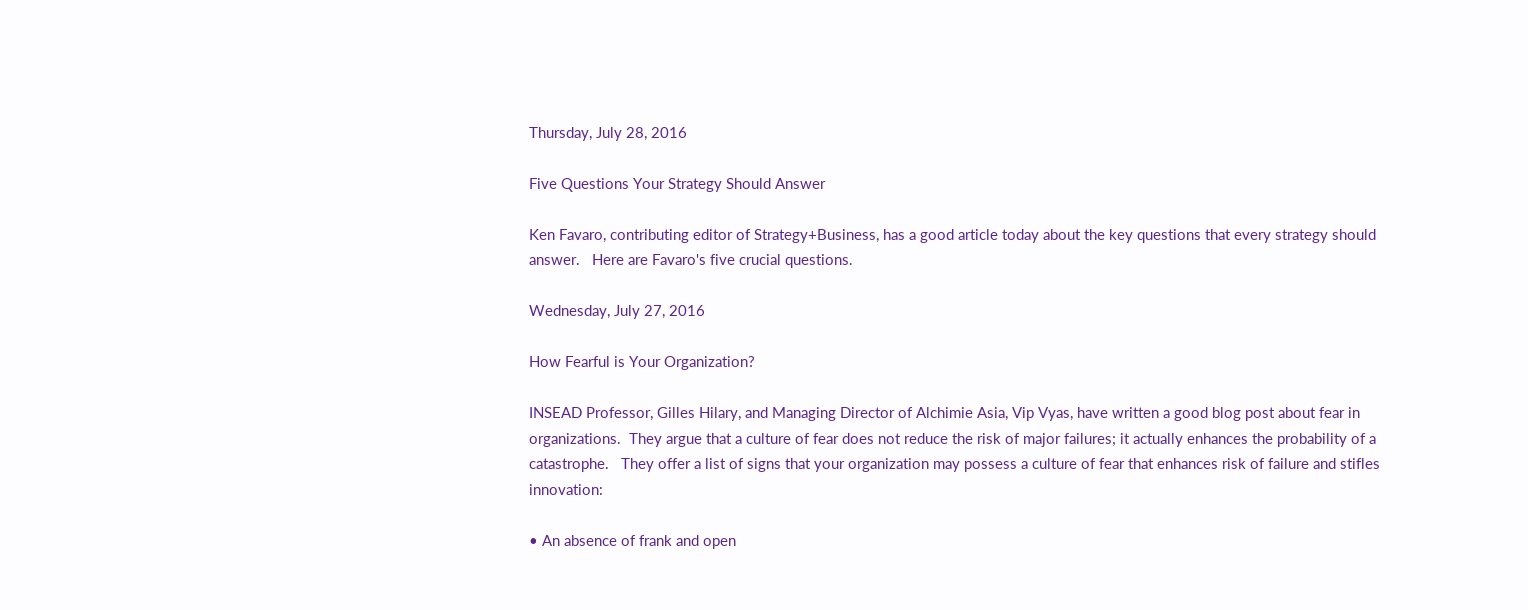Thursday, July 28, 2016

Five Questions Your Strategy Should Answer

Ken Favaro, contributing editor of Strategy+Business, has a good article today about the key questions that every strategy should answer.   Here are Favaro's five crucial questions.

Wednesday, July 27, 2016

How Fearful is Your Organization?

INSEAD Professor, Gilles Hilary, and Managing Director of Alchimie Asia, Vip Vyas, have written a good blog post about fear in organizations.  They argue that a culture of fear does not reduce the risk of major failures; it actually enhances the probability of a catastrophe.   They offer a list of signs that your organization may possess a culture of fear that enhances risk of failure and stifles innovation:

• An absence of frank and open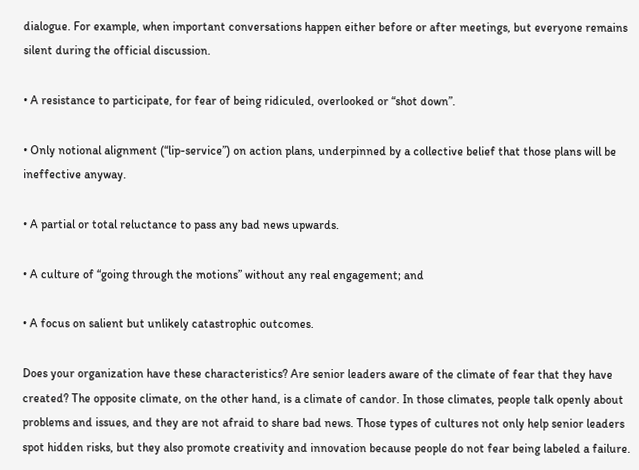dialogue. For example, when important conversations happen either before or after meetings, but everyone remains silent during the official discussion.

• A resistance to participate, for fear of being ridiculed, overlooked or “shot down”.

• Only notional alignment (“lip-service”) on action plans, underpinned by a collective belief that those plans will be ineffective anyway.

• A partial or total reluctance to pass any bad news upwards.

• A culture of “going through the motions” without any real engagement; and

• A focus on salient but unlikely catastrophic outcomes.

Does your organization have these characteristics? Are senior leaders aware of the climate of fear that they have created? The opposite climate, on the other hand, is a climate of candor. In those climates, people talk openly about problems and issues, and they are not afraid to share bad news. Those types of cultures not only help senior leaders spot hidden risks, but they also promote creativity and innovation because people do not fear being labeled a failure.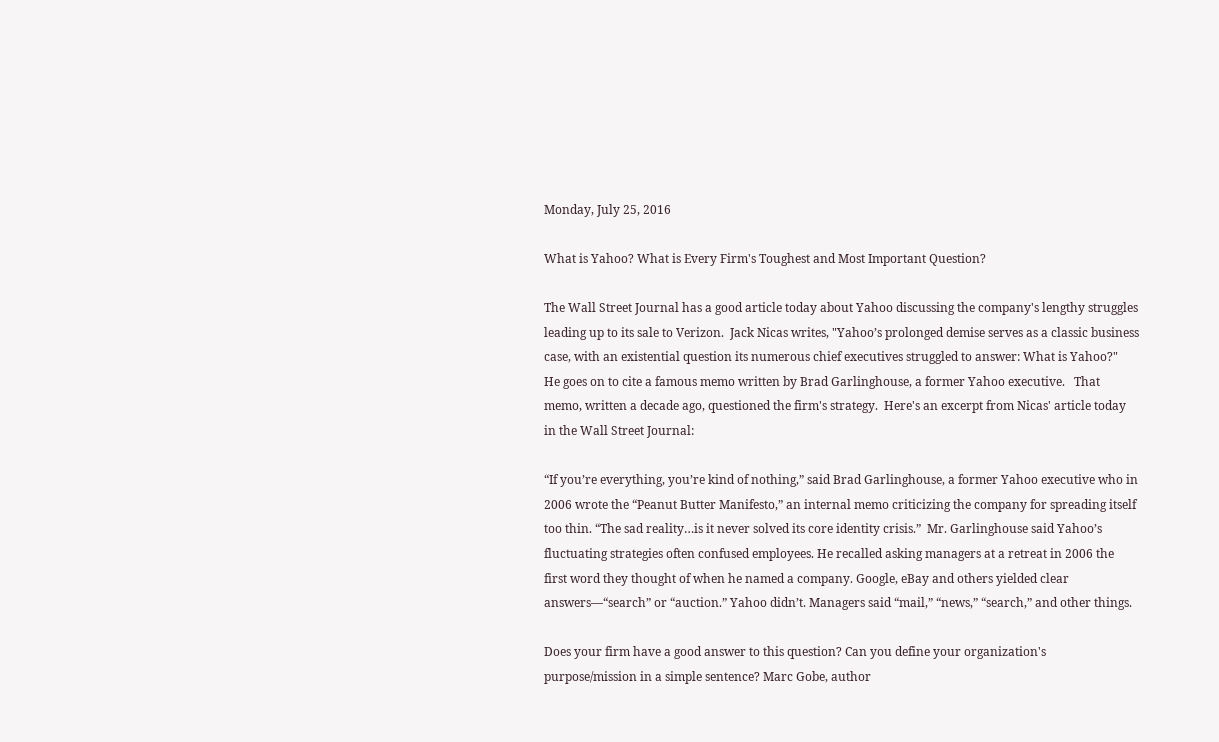Monday, July 25, 2016

What is Yahoo? What is Every Firm's Toughest and Most Important Question?

The Wall Street Journal has a good article today about Yahoo discussing the company's lengthy struggles leading up to its sale to Verizon.  Jack Nicas writes, "Yahoo’s prolonged demise serves as a classic business case, with an existential question its numerous chief executives struggled to answer: What is Yahoo?"  He goes on to cite a famous memo written by Brad Garlinghouse, a former Yahoo executive.   That memo, written a decade ago, questioned the firm's strategy.  Here's an excerpt from Nicas' article today in the Wall Street Journal:

“If you’re everything, you’re kind of nothing,” said Brad Garlinghouse, a former Yahoo executive who in 2006 wrote the “Peanut Butter Manifesto,” an internal memo criticizing the company for spreading itself too thin. “The sad reality…is it never solved its core identity crisis.”  Mr. Garlinghouse said Yahoo’s fluctuating strategies often confused employees. He recalled asking managers at a retreat in 2006 the first word they thought of when he named a company. Google, eBay and others yielded clear answers—“search” or “auction.” Yahoo didn’t. Managers said “mail,” “news,” “search,” and other things.

Does your firm have a good answer to this question? Can you define your organization's purpose/mission in a simple sentence? Marc Gobe, author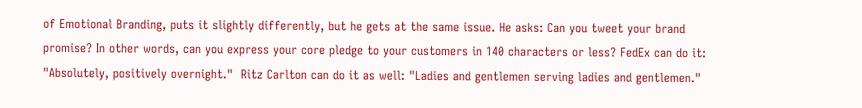of Emotional Branding, puts it slightly differently, but he gets at the same issue. He asks: Can you tweet your brand promise? In other words, can you express your core pledge to your customers in 140 characters or less? FedEx can do it: "Absolutely, positively overnight."  Ritz Carlton can do it as well: "Ladies and gentlemen serving ladies and gentlemen."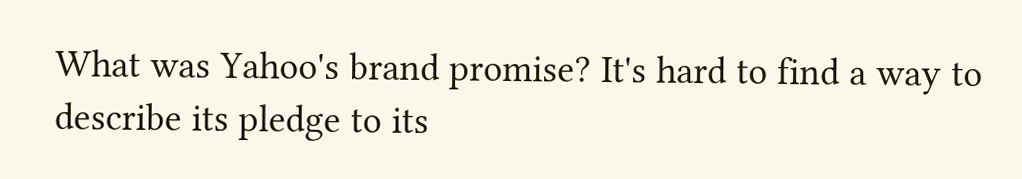What was Yahoo's brand promise? It's hard to find a way to describe its pledge to its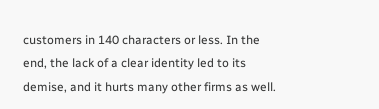customers in 140 characters or less. In the end, the lack of a clear identity led to its demise, and it hurts many other firms as well.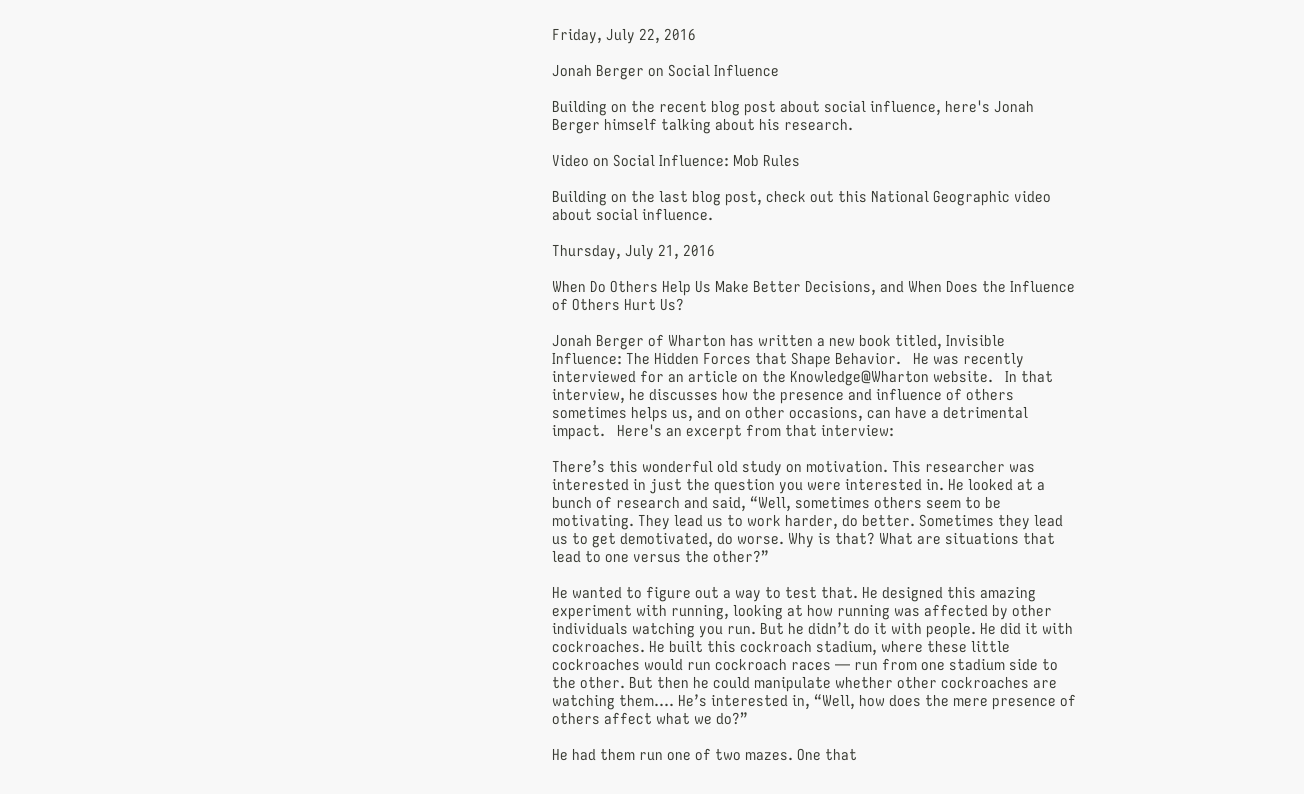Friday, July 22, 2016

Jonah Berger on Social Influence

Building on the recent blog post about social influence, here's Jonah Berger himself talking about his research.

Video on Social Influence: Mob Rules

Building on the last blog post, check out this National Geographic video about social influence.

Thursday, July 21, 2016

When Do Others Help Us Make Better Decisions, and When Does the Influence of Others Hurt Us?

Jonah Berger of Wharton has written a new book titled, Invisible Influence: The Hidden Forces that Shape Behavior.   He was recently interviewed for an article on the Knowledge@Wharton website.   In that interview, he discusses how the presence and influence of others sometimes helps us, and on other occasions, can have a detrimental impact.   Here's an excerpt from that interview:

There’s this wonderful old study on motivation. This researcher was interested in just the question you were interested in. He looked at a bunch of research and said, “Well, sometimes others seem to be motivating. They lead us to work harder, do better. Sometimes they lead us to get demotivated, do worse. Why is that? What are situations that lead to one versus the other?”

He wanted to figure out a way to test that. He designed this amazing experiment with running, looking at how running was affected by other individuals watching you run. But he didn’t do it with people. He did it with cockroaches. He built this cockroach stadium, where these little cockroaches would run cockroach races — run from one stadium side to the other. But then he could manipulate whether other cockroaches are watching them…. He’s interested in, “Well, how does the mere presence of others affect what we do?”

He had them run one of two mazes. One that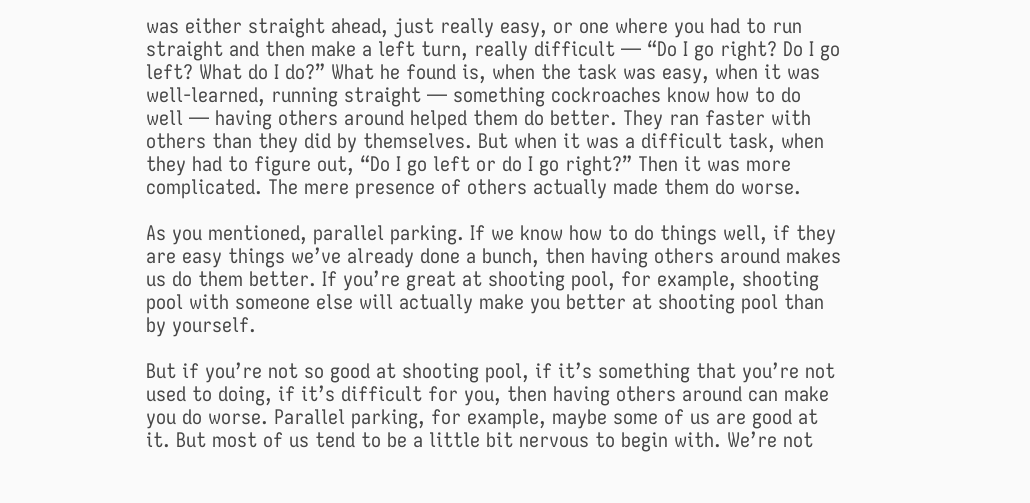was either straight ahead, just really easy, or one where you had to run straight and then make a left turn, really difficult — “Do I go right? Do I go left? What do I do?” What he found is, when the task was easy, when it was well-learned, running straight — something cockroaches know how to do well — having others around helped them do better. They ran faster with others than they did by themselves. But when it was a difficult task, when they had to figure out, “Do I go left or do I go right?” Then it was more complicated. The mere presence of others actually made them do worse.

As you mentioned, parallel parking. If we know how to do things well, if they are easy things we’ve already done a bunch, then having others around makes us do them better. If you’re great at shooting pool, for example, shooting pool with someone else will actually make you better at shooting pool than by yourself.

But if you’re not so good at shooting pool, if it’s something that you’re not used to doing, if it’s difficult for you, then having others around can make you do worse. Parallel parking, for example, maybe some of us are good at it. But most of us tend to be a little bit nervous to begin with. We’re not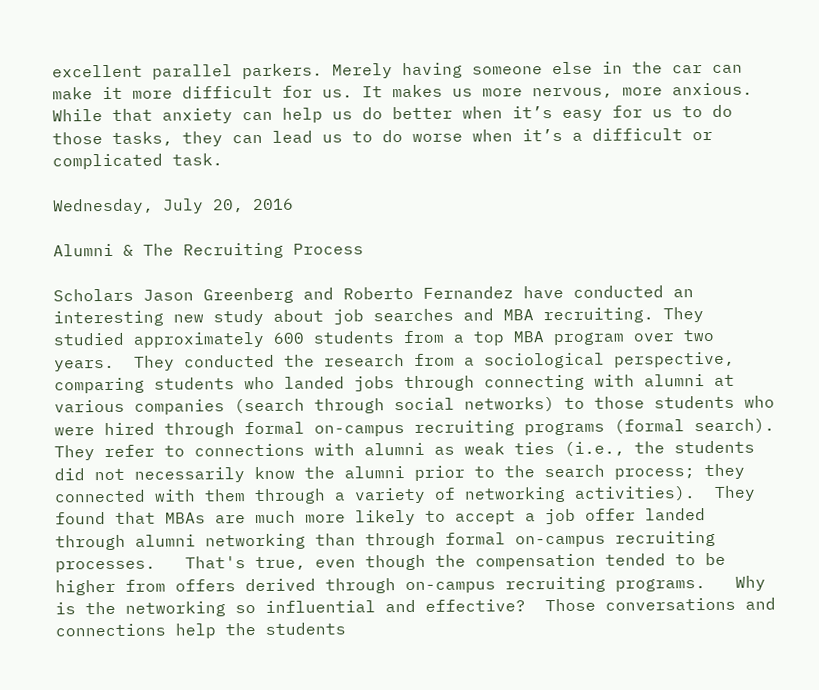excellent parallel parkers. Merely having someone else in the car can make it more difficult for us. It makes us more nervous, more anxious. While that anxiety can help us do better when it’s easy for us to do those tasks, they can lead us to do worse when it’s a difficult or complicated task.

Wednesday, July 20, 2016

Alumni & The Recruiting Process

Scholars Jason Greenberg and Roberto Fernandez have conducted an interesting new study about job searches and MBA recruiting. They studied approximately 600 students from a top MBA program over two years.  They conducted the research from a sociological perspective, comparing students who landed jobs through connecting with alumni at various companies (search through social networks) to those students who were hired through formal on-campus recruiting programs (formal search).   They refer to connections with alumni as weak ties (i.e., the students did not necessarily know the alumni prior to the search process; they connected with them through a variety of networking activities).  They found that MBAs are much more likely to accept a job offer landed through alumni networking than through formal on-campus recruiting processes.   That's true, even though the compensation tended to be higher from offers derived through on-campus recruiting programs.   Why is the networking so influential and effective?  Those conversations and connections help the students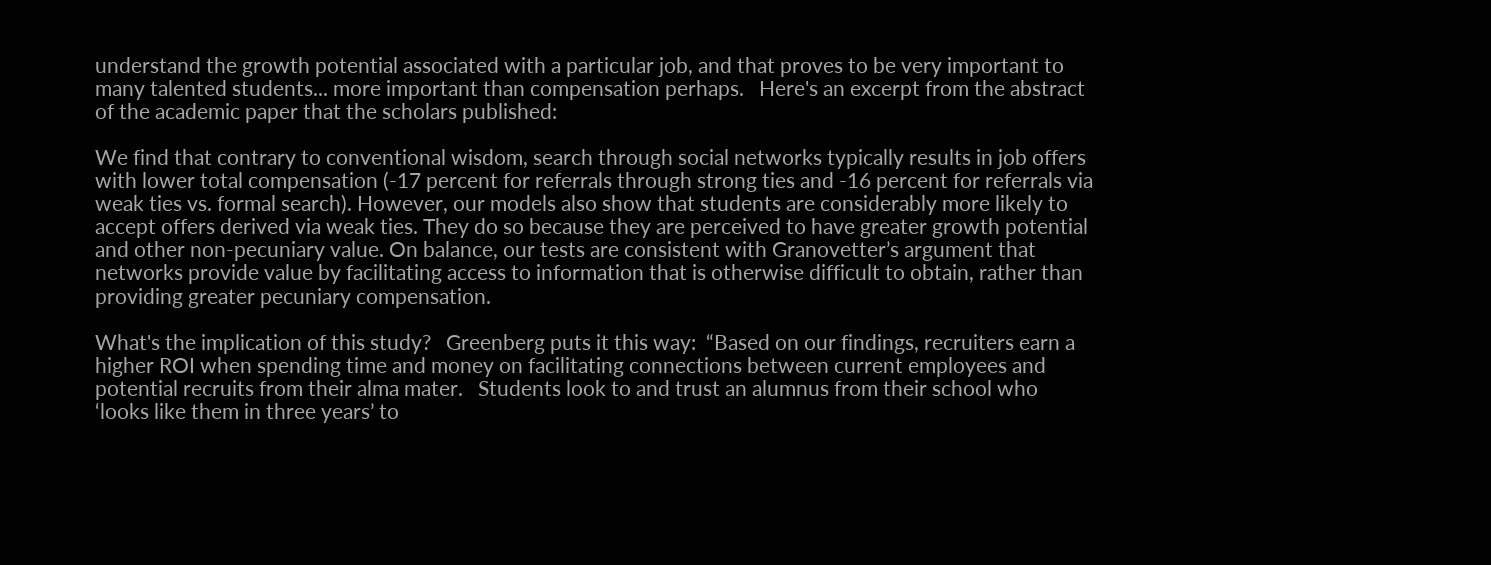understand the growth potential associated with a particular job, and that proves to be very important to many talented students... more important than compensation perhaps.   Here's an excerpt from the abstract of the academic paper that the scholars published:

We find that contrary to conventional wisdom, search through social networks typically results in job offers with lower total compensation (-17 percent for referrals through strong ties and -16 percent for referrals via weak ties vs. formal search). However, our models also show that students are considerably more likely to accept offers derived via weak ties. They do so because they are perceived to have greater growth potential and other non-pecuniary value. On balance, our tests are consistent with Granovetter’s argument that networks provide value by facilitating access to information that is otherwise difficult to obtain, rather than providing greater pecuniary compensation.

What's the implication of this study?   Greenberg puts it this way:  “Based on our findings, recruiters earn a higher ROI when spending time and money on facilitating connections between current employees and potential recruits from their alma mater.   Students look to and trust an alumnus from their school who ‘looks like them in three years’ to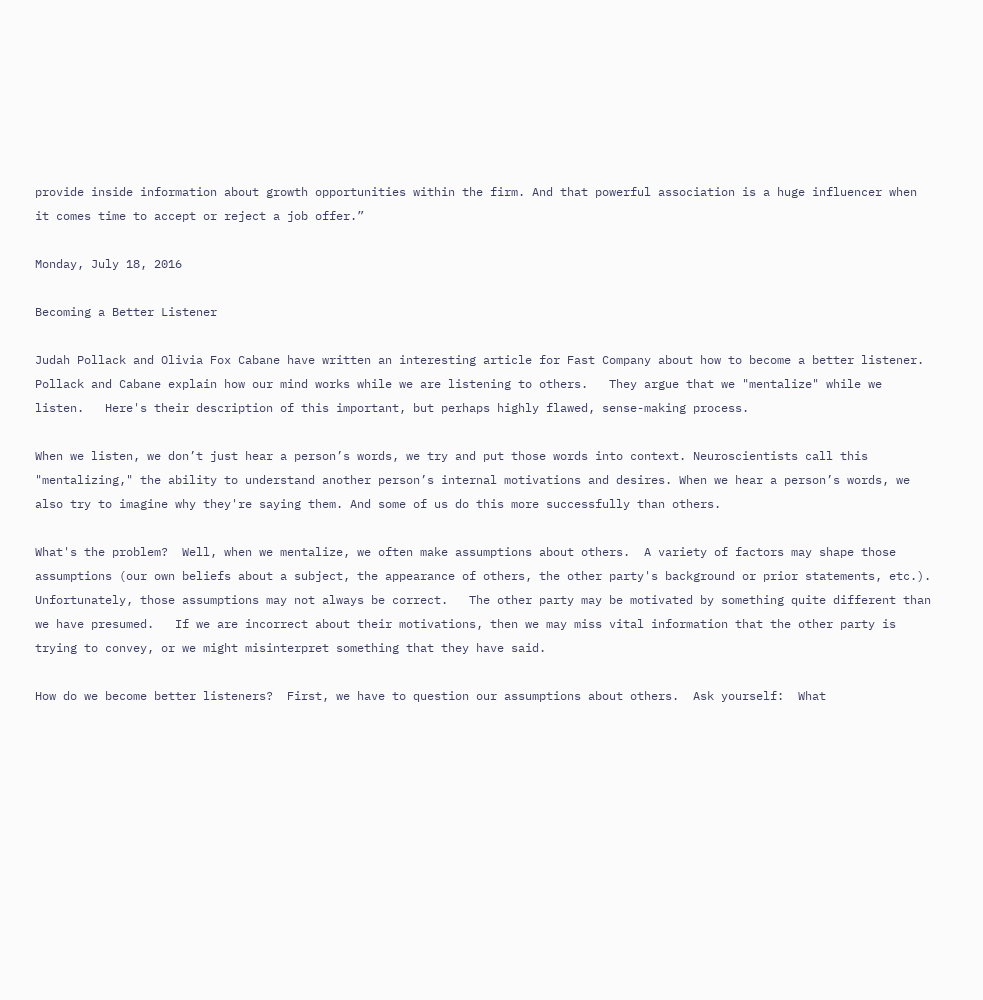provide inside information about growth opportunities within the firm. And that powerful association is a huge influencer when it comes time to accept or reject a job offer.”

Monday, July 18, 2016

Becoming a Better Listener

Judah Pollack and Olivia Fox Cabane have written an interesting article for Fast Company about how to become a better listener.   Pollack and Cabane explain how our mind works while we are listening to others.   They argue that we "mentalize" while we listen.   Here's their description of this important, but perhaps highly flawed, sense-making process.

When we listen, we don’t just hear a person’s words, we try and put those words into context. Neuroscientists call this "mentalizing," the ability to understand another person’s internal motivations and desires. When we hear a person’s words, we also try to imagine why they're saying them. And some of us do this more successfully than others.

What's the problem?  Well, when we mentalize, we often make assumptions about others.  A variety of factors may shape those assumptions (our own beliefs about a subject, the appearance of others, the other party's background or prior statements, etc.).   Unfortunately, those assumptions may not always be correct.   The other party may be motivated by something quite different than we have presumed.   If we are incorrect about their motivations, then we may miss vital information that the other party is trying to convey, or we might misinterpret something that they have said.

How do we become better listeners?  First, we have to question our assumptions about others.  Ask yourself:  What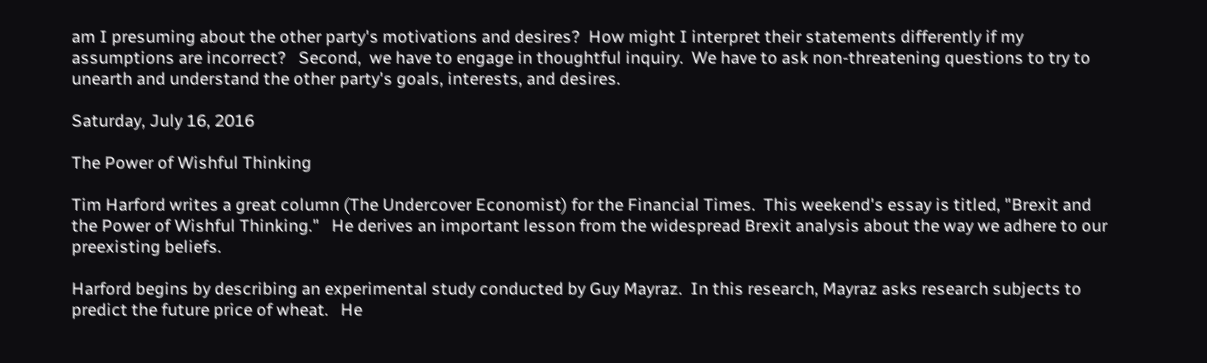am I presuming about the other party's motivations and desires?  How might I interpret their statements differently if my assumptions are incorrect?   Second,  we have to engage in thoughtful inquiry.  We have to ask non-threatening questions to try to unearth and understand the other party's goals, interests, and desires.

Saturday, July 16, 2016

The Power of Wishful Thinking

Tim Harford writes a great column (The Undercover Economist) for the Financial Times.  This weekend's essay is titled, "Brexit and the Power of Wishful Thinking."   He derives an important lesson from the widespread Brexit analysis about the way we adhere to our preexisting beliefs.

Harford begins by describing an experimental study conducted by Guy Mayraz.  In this research, Mayraz asks research subjects to predict the future price of wheat.   He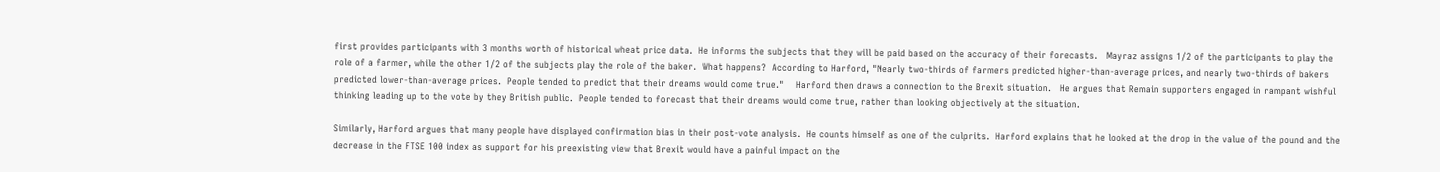first provides participants with 3 months worth of historical wheat price data.  He informs the subjects that they will be paid based on the accuracy of their forecasts.   Mayraz assigns 1/2 of the participants to play the role of a farmer, while the other 1/2 of the subjects play the role of the baker.  What happens?  According to Harford, "Nearly two-thirds of farmers predicted higher-than-average prices, and nearly two-thirds of bakers predicted lower-than-average prices.  People tended to predict that their dreams would come true."    Harford then draws a connection to the Brexit situation.   He argues that Remain supporters engaged in rampant wishful thinking leading up to the vote by they British public.  People tended to forecast that their dreams would come true, rather than looking objectively at the situation.

Similarly, Harford argues that many people have displayed confirmation bias in their post-vote analysis.  He counts himself as one of the culprits.  Harford explains that he looked at the drop in the value of the pound and the decrease in the FTSE 100 index as support for his preexisting view that Brexit would have a painful impact on the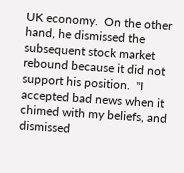UK economy.  On the other hand, he dismissed the subsequent stock market rebound because it did not support his position.  "I accepted bad news when it chimed with my beliefs, and dismissed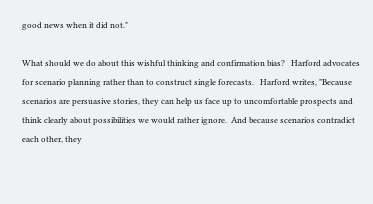good news when it did not."

What should we do about this wishful thinking and confirmation bias?   Harford advocates for scenario planning rather than to construct single forecasts.   Harford writes, "Because scenarios are persuasive stories, they can help us face up to uncomfortable prospects and think clearly about possibilities we would rather ignore.  And because scenarios contradict each other, they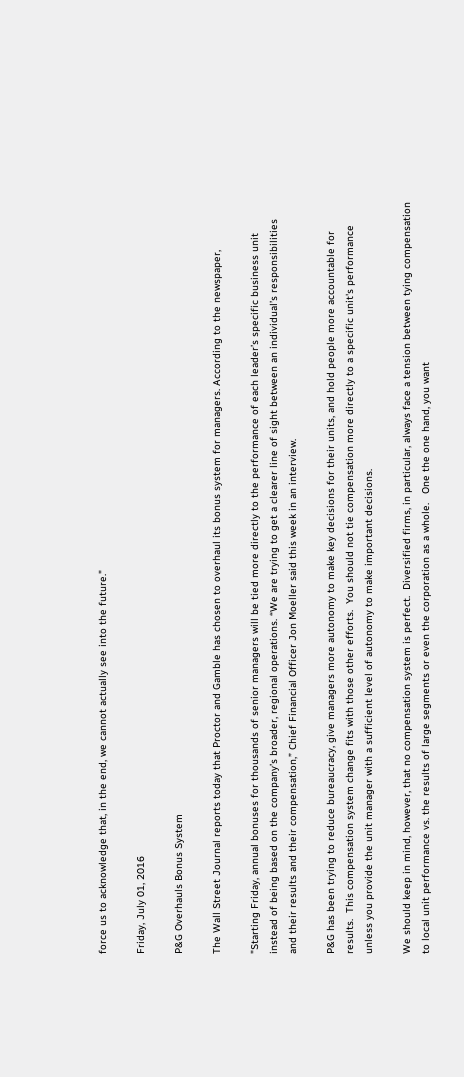force us to acknowledge that, in the end, we cannot actually see into the future."

Friday, July 01, 2016

P&G Overhauls Bonus System

The Wall Street Journal reports today that Proctor and Gamble has chosen to overhaul its bonus system for managers. According to the newspaper,

"Starting Friday, annual bonuses for thousands of senior managers will be tied more directly to the performance of each leader’s specific business unit instead of being based on the company’s broader, regional operations. “We are trying to get a clearer line of sight between an individual’s responsibilities and their results and their compensation,” Chief Financial Officer Jon Moeller said this week in an interview.

P&G has been trying to reduce bureaucracy, give managers more autonomy to make key decisions for their units, and hold people more accountable for results.  This compensation system change fits with those other efforts.  You should not tie compensation more directly to a specific unit's performance unless you provide the unit manager with a sufficient level of autonomy to make important decisions.

We should keep in mind, however, that no compensation system is perfect.  Diversified firms, in particular, always face a tension between tying compensation to local unit performance vs. the results of large segments or even the corporation as a whole.   One the one hand, you want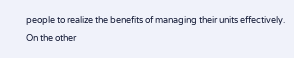people to realize the benefits of managing their units effectively.  On the other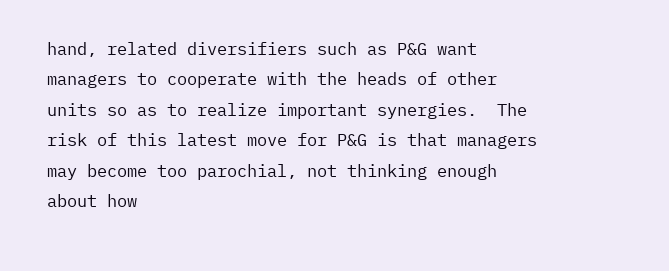hand, related diversifiers such as P&G want managers to cooperate with the heads of other units so as to realize important synergies.  The risk of this latest move for P&G is that managers may become too parochial, not thinking enough about how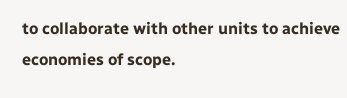to collaborate with other units to achieve economies of scope.